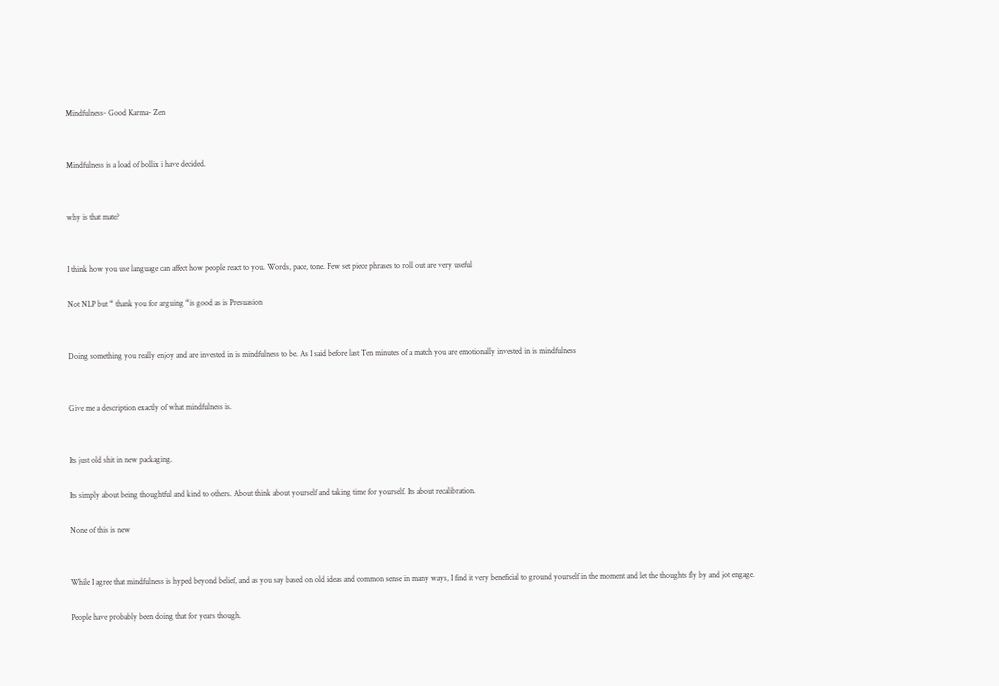Mindfulness- Good Karma- Zen


Mindfulness is a load of bollix i have decided.


why is that mate?


I think how you use language can affect how people react to you. Words, pace, tone. Few set piece phrases to roll out are very useful

Not NLP but “ thank you for arguing “is good as is Presuasion


Doing something you really enjoy and are invested in is mindfulness to be. As I said before last Ten minutes of a match you are emotionally invested in is mindfulness


Give me a description exactly of what mindfulness is.


Its just old shit in new packaging.

Its simply about being thoughtful and kind to others. About think about yourself and taking time for yourself. Its about recalibration.

None of this is new


While I agree that mindfulness is hyped beyond belief, and as you say based on old ideas and common sense in many ways, I find it very beneficial to ground yourself in the moment and let the thoughts fly by and jot engage.

People have probably been doing that for years though.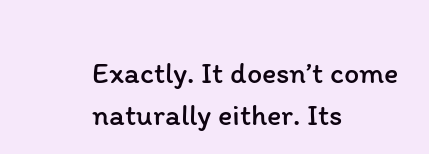Exactly. It doesn’t come naturally either. Its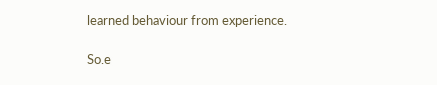learned behaviour from experience.

So.e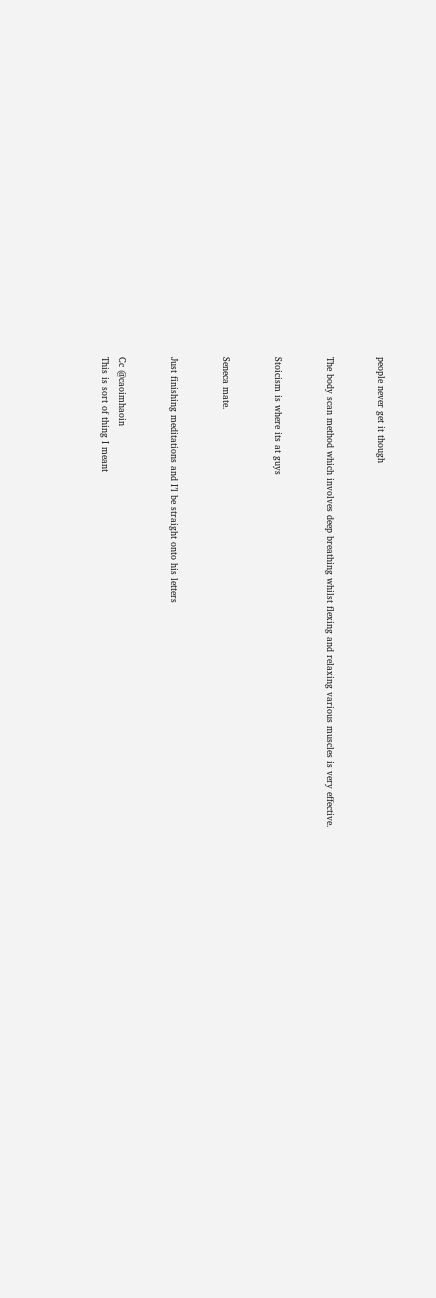people never get it though


The body scan method which involves deep breathing whilst flexing and relaxing various muscles is very effective.


Stoicism is where its at guys


Seneca mate.


Just finishing meditations and I’l be straight onto his letters


Cc @caoimhaoin
This is sort of thing I meant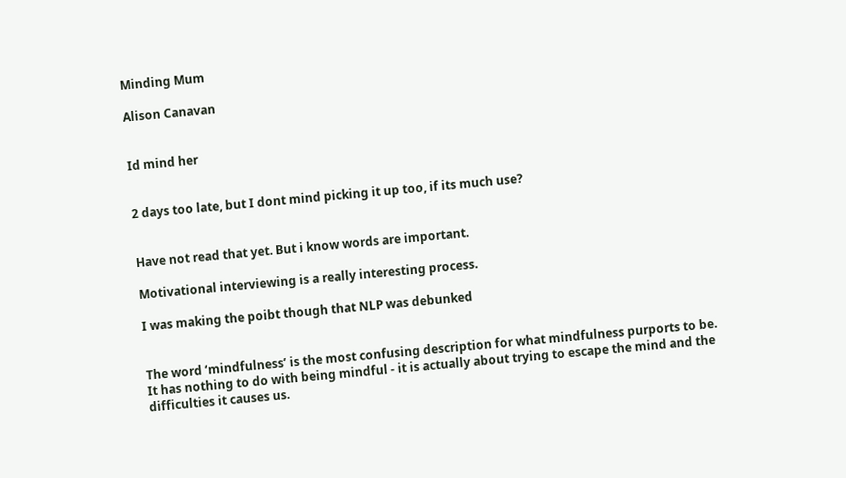Minding Mum

Alison Canavan


Id mind her


2 days too late, but I dont mind picking it up too, if its much use?


Have not read that yet. But i know words are important.

Motivational interviewing is a really interesting process.

I was making the poibt though that NLP was debunked


The word ‘mindfulness’ is the most confusing description for what mindfulness purports to be. It has nothing to do with being mindful - it is actually about trying to escape the mind and the difficulties it causes us.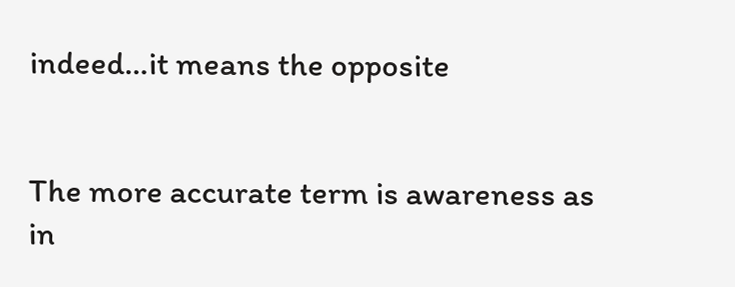indeed…it means the opposite


The more accurate term is awareness as in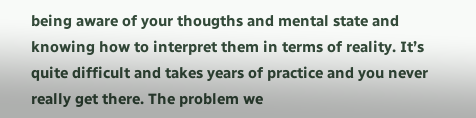being aware of your thougths and mental state and knowing how to interpret them in terms of reality. It’s quite difficult and takes years of practice and you never really get there. The problem we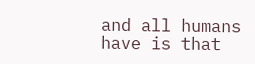and all humans have is that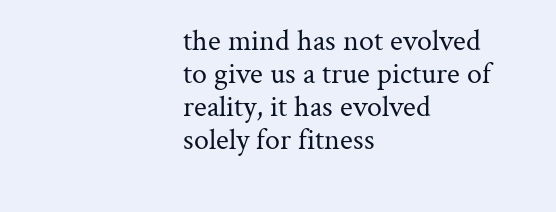the mind has not evolved to give us a true picture of reality, it has evolved solely for fitness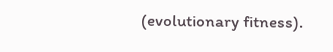(evolutionary fitness).